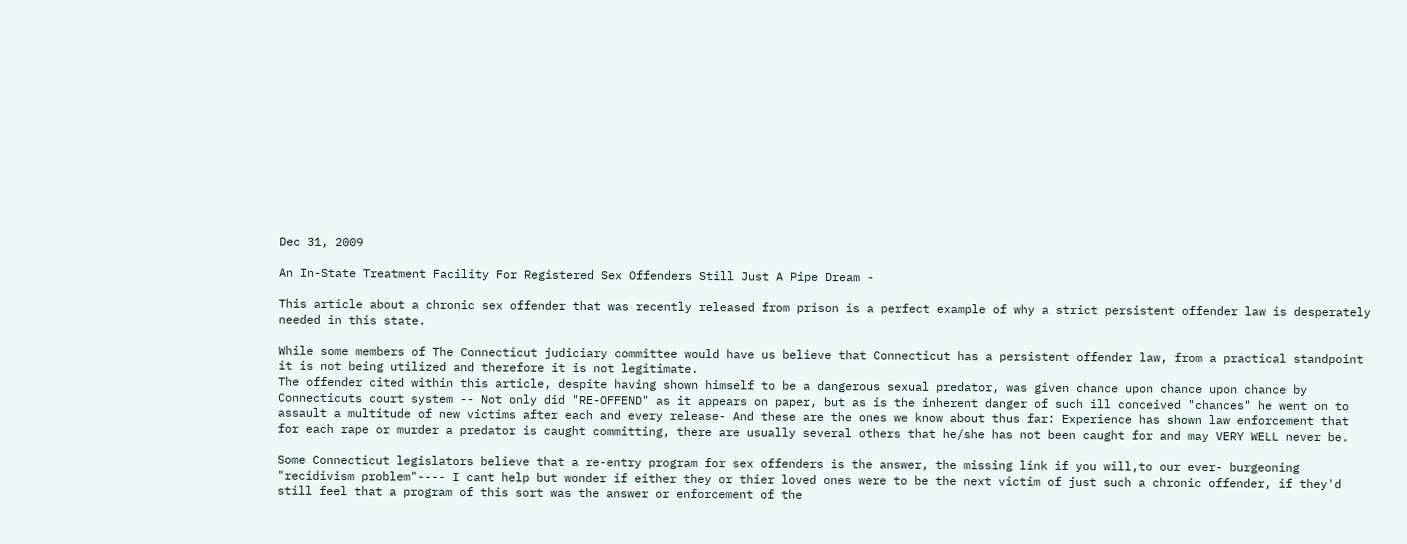Dec 31, 2009

An In-State Treatment Facility For Registered Sex Offenders Still Just A Pipe Dream -

This article about a chronic sex offender that was recently released from prison is a perfect example of why a strict persistent offender law is desperately needed in this state.

While some members of The Connecticut judiciary committee would have us believe that Connecticut has a persistent offender law, from a practical standpoint it is not being utilized and therefore it is not legitimate.
The offender cited within this article, despite having shown himself to be a dangerous sexual predator, was given chance upon chance upon chance by Connecticuts court system -- Not only did "RE-OFFEND" as it appears on paper, but as is the inherent danger of such ill conceived "chances" he went on to assault a multitude of new victims after each and every release- And these are the ones we know about thus far: Experience has shown law enforcement that for each rape or murder a predator is caught committing, there are usually several others that he/she has not been caught for and may VERY WELL never be.

Some Connecticut legislators believe that a re-entry program for sex offenders is the answer, the missing link if you will,to our ever- burgeoning "recidivism problem"---- I cant help but wonder if either they or thier loved ones were to be the next victim of just such a chronic offender, if they'd still feel that a program of this sort was the answer or enforcement of the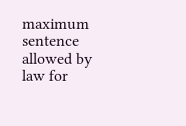maximum sentence allowed by law for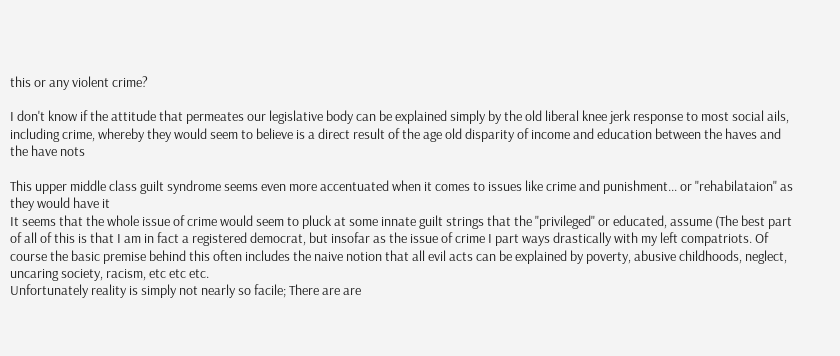this or any violent crime?

I don't know if the attitude that permeates our legislative body can be explained simply by the old liberal knee jerk response to most social ails, including crime, whereby they would seem to believe is a direct result of the age old disparity of income and education between the haves and the have nots

This upper middle class guilt syndrome seems even more accentuated when it comes to issues like crime and punishment... or "rehabilataion" as they would have it
It seems that the whole issue of crime would seem to pluck at some innate guilt strings that the "privileged" or educated, assume (The best part of all of this is that I am in fact a registered democrat, but insofar as the issue of crime I part ways drastically with my left compatriots. Of course the basic premise behind this often includes the naive notion that all evil acts can be explained by poverty, abusive childhoods, neglect, uncaring society, racism, etc etc etc.
Unfortunately reality is simply not nearly so facile; There are are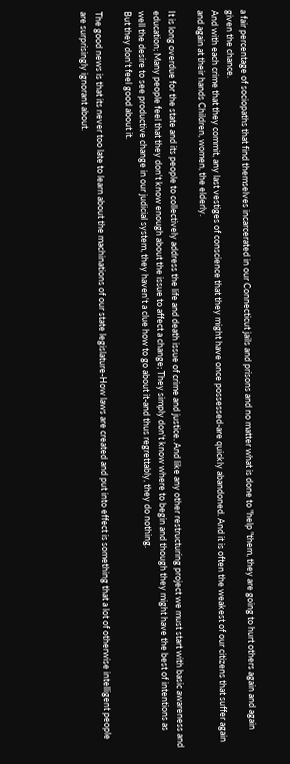a fair percentage of sociopaths that find themselves incarcerated in our Connecticut jails and prisons and no matter what is done to "help "them, they are going to hurt others again and again given the chance.
And with each crime that they commit, any last vestiges of conscience that they might have once possessed-are quickly abandoned. And it is often the weakest of our citizens that suffer again and again at their hands Children, women, the elderly.

It is long overdue for the state and its people to collectively address the life and death issue of crime and justice. And like any other restructuring project we must start with basic awareness and education; Many people feel that they don't know enough about the issue to affect a change; They simply don't know where to begin and though they might have the best of intentions as well the desire to see productive change in our judicial system, they haven't a clue how to go about it-and thus regrettably, they do nothing.
But they don't feel good about it.

The good news is that its never too late to learn about the machinations of our state legislature-How laws are created and put into effect is something that a lot of otherwise intelligent people are surprisingly ignorant about.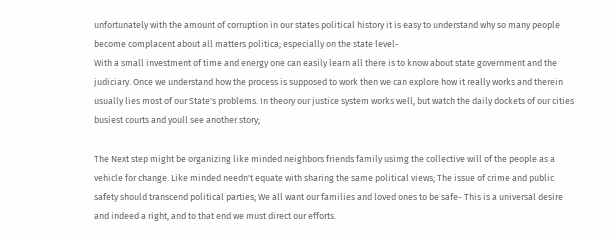unfortunately with the amount of corruption in our states political history it is easy to understand why so many people become complacent about all matters politica; especially on the state level-
With a small investment of time and energy one can easily learn all there is to know about state government and the judiciary. Once we understand how the process is supposed to work then we can explore how it really works and therein usually lies most of our State's problems. In theory our justice system works well, but watch the daily dockets of our cities busiest courts and youll see another story;

The Next step might be organizing like minded neighbors friends family usimg the collective will of the people as a vehicle for change. Like minded needn't equate with sharing the same political views; The issue of crime and public safety should transcend political parties; We all want our families and loved ones to be safe- This is a universal desire and indeed a right, and to that end we must direct our efforts.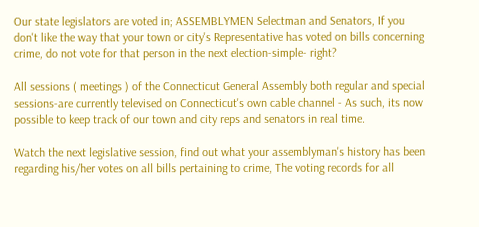Our state legislators are voted in; ASSEMBLYMEN Selectman and Senators, If you don't like the way that your town or city's Representative has voted on bills concerning crime, do not vote for that person in the next election-simple- right?

All sessions ( meetings ) of the Connecticut General Assembly both regular and special sessions-are currently televised on Connecticut's own cable channel - As such, its now possible to keep track of our town and city reps and senators in real time.

Watch the next legislative session, find out what your assemblyman's history has been regarding his/her votes on all bills pertaining to crime, The voting records for all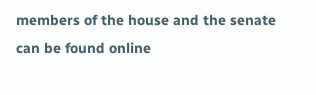members of the house and the senate can be found online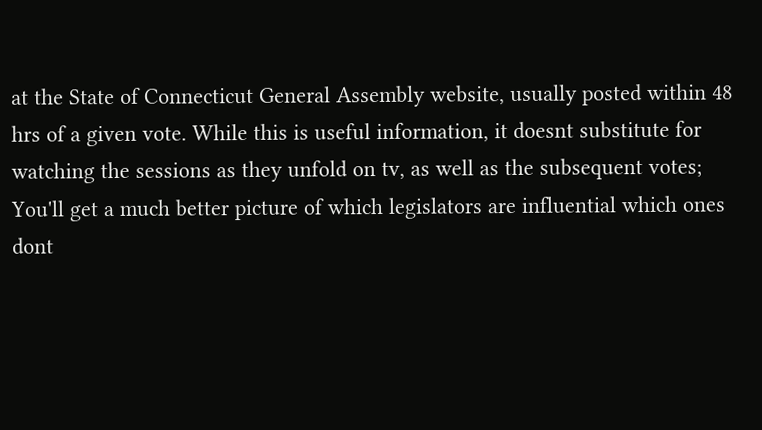at the State of Connecticut General Assembly website, usually posted within 48 hrs of a given vote. While this is useful information, it doesnt substitute for watching the sessions as they unfold on tv, as well as the subsequent votes; You'll get a much better picture of which legislators are influential which ones dont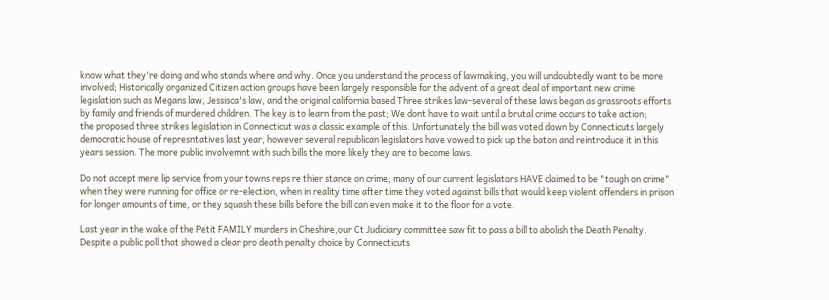know what they're doing and who stands where and why. Once you understand the process of lawmaking, you will undoubtedly want to be more involved; Historically organized Citizen action groups have been largely responsible for the advent of a great deal of important new crime legislation such as Megans law, Jessisca's law, and the original california based Three strikes law-several of these laws began as grassroots efforts by family and friends of murdered children. The key is to learn from the past; We dont have to wait until a brutal crime occurs to take action;
the proposed three strikes legislation in Connecticut was a classic example of this. Unfortunately the bill was voted down by Connecticuts largely democratic house of represntatives last year, however several republican legislators have vowed to pick up the baton and reintroduce it in this years session. The more public involvemnt with such bills the more likely they are to become laws.

Do not accept mere lip service from your towns reps re thier stance on crime; many of our current legislators HAVE claimed to be "tough on crime" when they were running for office or re-election, when in reality time after time they voted against bills that would keep violent offenders in prison for longer amounts of time, or they squash these bills before the bill can even make it to the floor for a vote.

Last year in the wake of the Petit FAMILY murders in Cheshire,our Ct Judiciary committee saw fit to pass a bill to abolish the Death Penalty. Despite a public poll that showed a clear pro death penalty choice by Connecticuts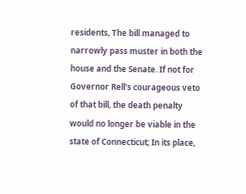residents, The bill managed to narrowly pass muster in both the house and the Senate. If not for Governor Rell's courageous veto of that bill, the death penalty would no longer be viable in the state of Connecticut; In its place,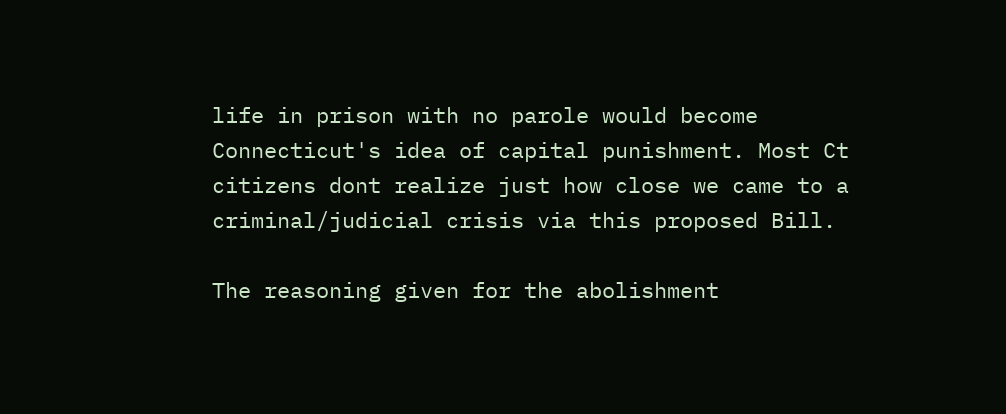life in prison with no parole would become Connecticut's idea of capital punishment. Most Ct citizens dont realize just how close we came to a criminal/judicial crisis via this proposed Bill.

The reasoning given for the abolishment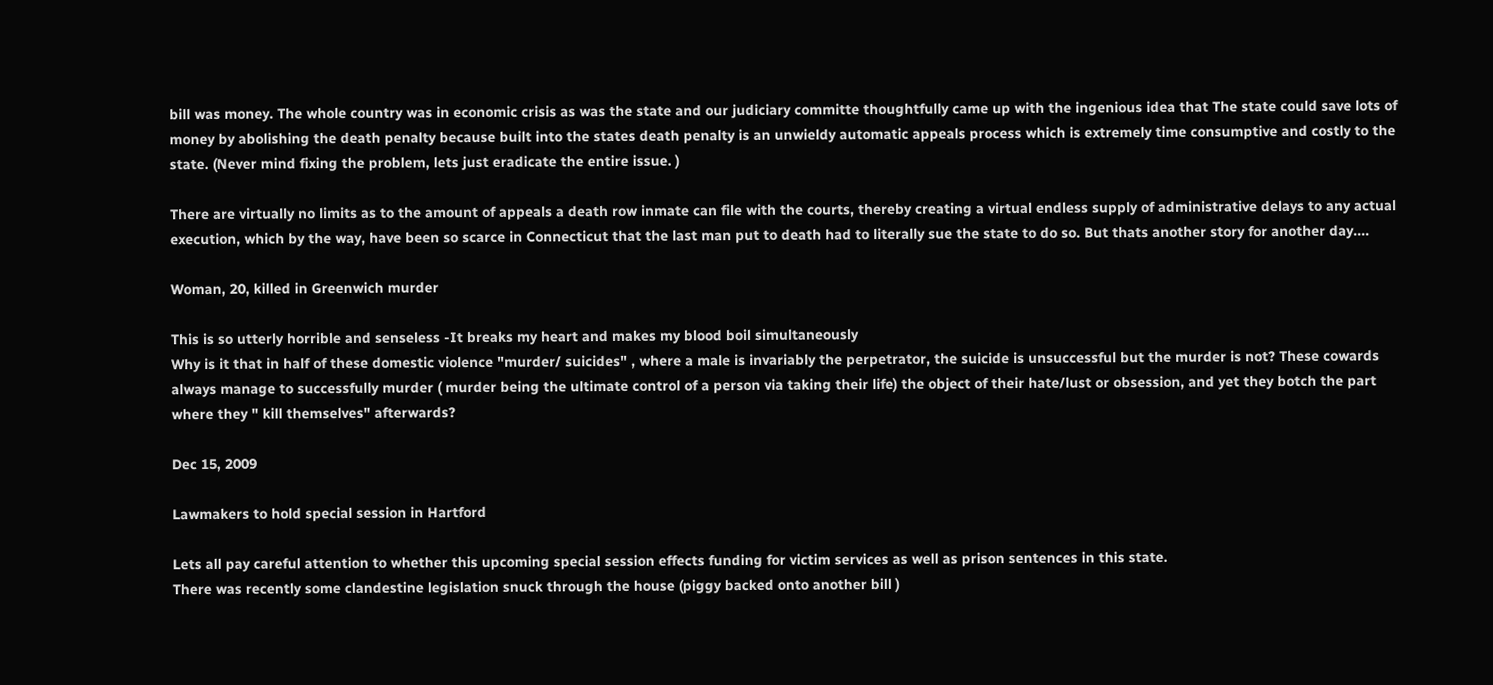bill was money. The whole country was in economic crisis as was the state and our judiciary committe thoughtfully came up with the ingenious idea that The state could save lots of money by abolishing the death penalty because built into the states death penalty is an unwieldy automatic appeals process which is extremely time consumptive and costly to the state. (Never mind fixing the problem, lets just eradicate the entire issue. )

There are virtually no limits as to the amount of appeals a death row inmate can file with the courts, thereby creating a virtual endless supply of administrative delays to any actual execution, which by the way, have been so scarce in Connecticut that the last man put to death had to literally sue the state to do so. But thats another story for another day....

Woman, 20, killed in Greenwich murder

This is so utterly horrible and senseless -It breaks my heart and makes my blood boil simultaneously
Why is it that in half of these domestic violence "murder/ suicides" , where a male is invariably the perpetrator, the suicide is unsuccessful but the murder is not? These cowards always manage to successfully murder ( murder being the ultimate control of a person via taking their life) the object of their hate/lust or obsession, and yet they botch the part where they " kill themselves" afterwards?

Dec 15, 2009

Lawmakers to hold special session in Hartford

Lets all pay careful attention to whether this upcoming special session effects funding for victim services as well as prison sentences in this state.
There was recently some clandestine legislation snuck through the house (piggy backed onto another bill )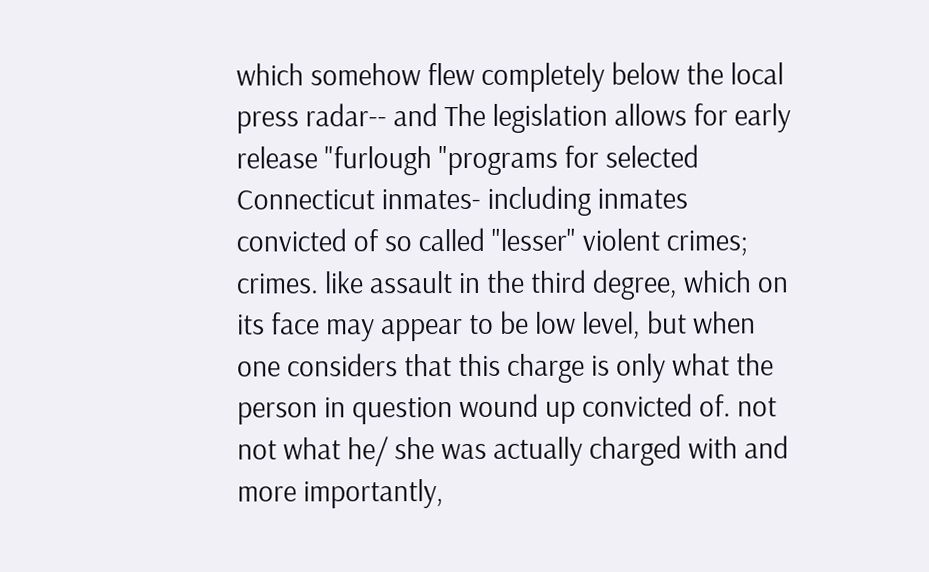which somehow flew completely below the local press radar-- and The legislation allows for early release "furlough "programs for selected Connecticut inmates- including inmates convicted of so called "lesser" violent crimes; crimes. like assault in the third degree, which on its face may appear to be low level, but when one considers that this charge is only what the person in question wound up convicted of. not not what he/ she was actually charged with and more importantly,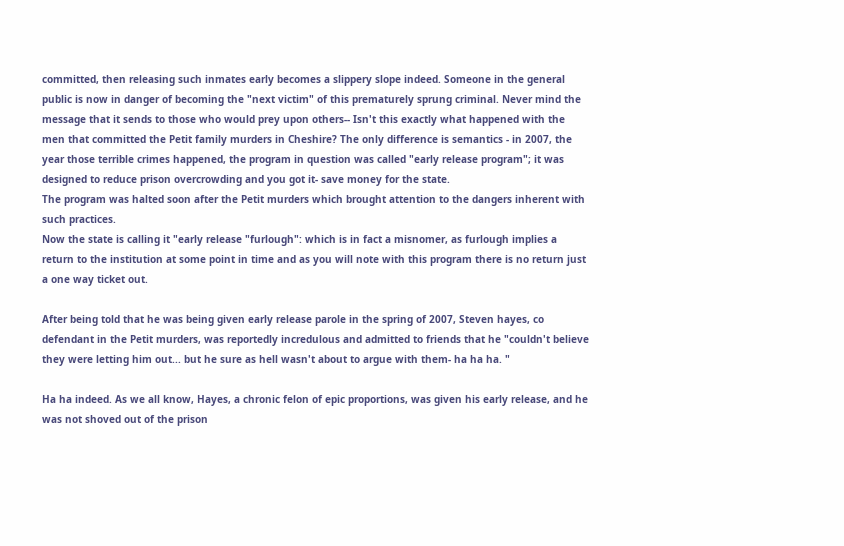committed, then releasing such inmates early becomes a slippery slope indeed. Someone in the general public is now in danger of becoming the "next victim" of this prematurely sprung criminal. Never mind the message that it sends to those who would prey upon others-- Isn't this exactly what happened with the men that committed the Petit family murders in Cheshire? The only difference is semantics - in 2007, the year those terrible crimes happened, the program in question was called "early release program"; it was designed to reduce prison overcrowding and you got it- save money for the state.
The program was halted soon after the Petit murders which brought attention to the dangers inherent with such practices.
Now the state is calling it "early release "furlough": which is in fact a misnomer, as furlough implies a return to the institution at some point in time and as you will note with this program there is no return just a one way ticket out.

After being told that he was being given early release parole in the spring of 2007, Steven hayes, co defendant in the Petit murders, was reportedly incredulous and admitted to friends that he "couldn't believe they were letting him out... but he sure as hell wasn't about to argue with them- ha ha ha. "

Ha ha indeed. As we all know, Hayes, a chronic felon of epic proportions, was given his early release, and he was not shoved out of the prison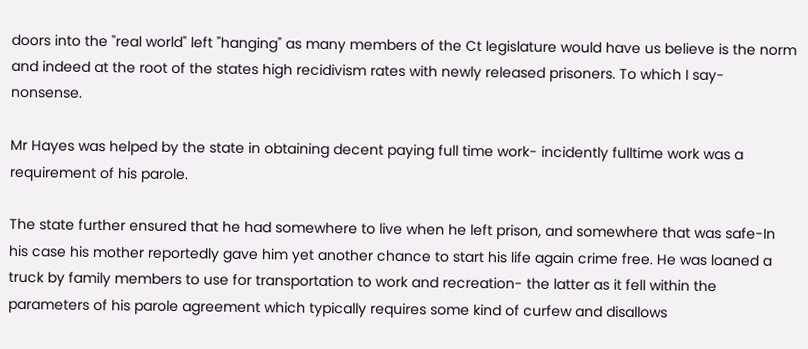doors into the "real world" left "hanging" as many members of the Ct legislature would have us believe is the norm and indeed at the root of the states high recidivism rates with newly released prisoners. To which I say- nonsense.

Mr Hayes was helped by the state in obtaining decent paying full time work- incidently fulltime work was a requirement of his parole.

The state further ensured that he had somewhere to live when he left prison, and somewhere that was safe-In his case his mother reportedly gave him yet another chance to start his life again crime free. He was loaned a truck by family members to use for transportation to work and recreation- the latter as it fell within the parameters of his parole agreement which typically requires some kind of curfew and disallows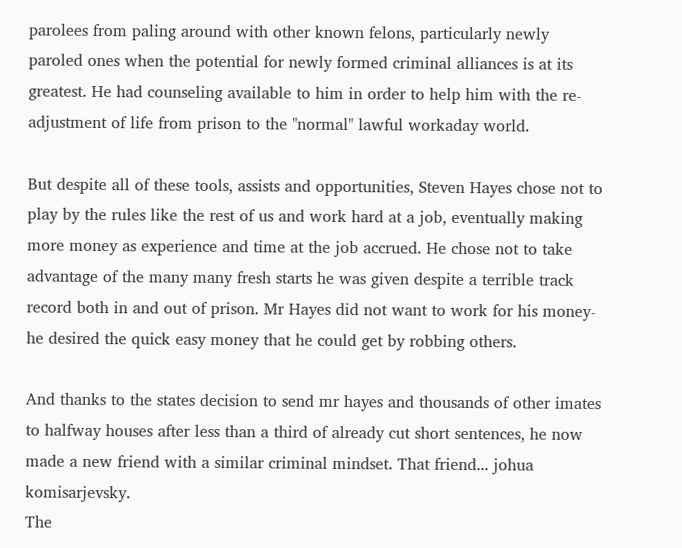parolees from paling around with other known felons, particularly newly paroled ones when the potential for newly formed criminal alliances is at its greatest. He had counseling available to him in order to help him with the re-adjustment of life from prison to the "normal" lawful workaday world.

But despite all of these tools, assists and opportunities, Steven Hayes chose not to play by the rules like the rest of us and work hard at a job, eventually making more money as experience and time at the job accrued. He chose not to take advantage of the many many fresh starts he was given despite a terrible track record both in and out of prison. Mr Hayes did not want to work for his money-he desired the quick easy money that he could get by robbing others.

And thanks to the states decision to send mr hayes and thousands of other imates to halfway houses after less than a third of already cut short sentences, he now made a new friend with a similar criminal mindset. That friend... johua komisarjevsky.
The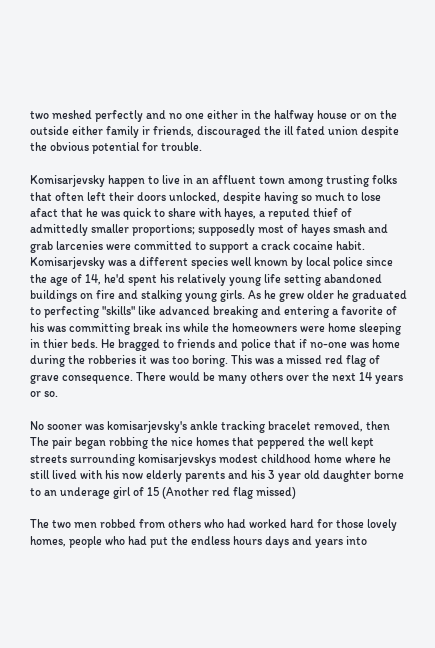two meshed perfectly and no one either in the halfway house or on the outside either family ir friends, discouraged the ill fated union despite the obvious potential for trouble.

Komisarjevsky happen to live in an affluent town among trusting folks that often left their doors unlocked, despite having so much to lose afact that he was quick to share with hayes, a reputed thief of admittedly smaller proportions; supposedly most of hayes smash and grab larcenies were committed to support a crack cocaine habit.
Komisarjevsky was a different species well known by local police since the age of 14, he'd spent his relatively young life setting abandoned buildings on fire and stalking young girls. As he grew older he graduated to perfecting "skills" like advanced breaking and entering a favorite of his was committing break ins while the homeowners were home sleeping in thier beds. He bragged to friends and police that if no-one was home during the robberies it was too boring. This was a missed red flag of grave consequence. There would be many others over the next 14 years or so.

No sooner was komisarjevsky's ankle tracking bracelet removed, then The pair began robbing the nice homes that peppered the well kept streets surrounding komisarjevskys modest childhood home where he still lived with his now elderly parents and his 3 year old daughter borne to an underage girl of 15 (Another red flag missed)

The two men robbed from others who had worked hard for those lovely homes, people who had put the endless hours days and years into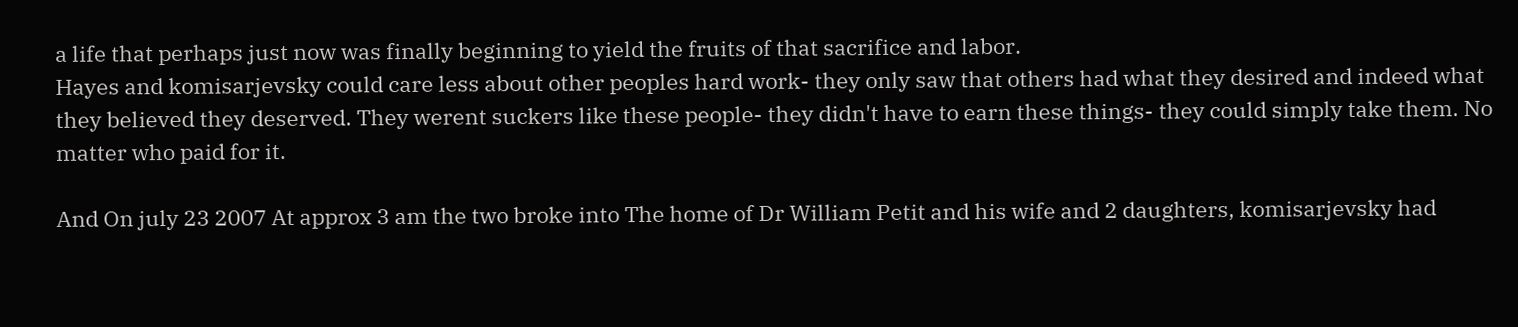a life that perhaps just now was finally beginning to yield the fruits of that sacrifice and labor.
Hayes and komisarjevsky could care less about other peoples hard work- they only saw that others had what they desired and indeed what they believed they deserved. They werent suckers like these people- they didn't have to earn these things- they could simply take them. No matter who paid for it.

And On july 23 2007 At approx 3 am the two broke into The home of Dr William Petit and his wife and 2 daughters, komisarjevsky had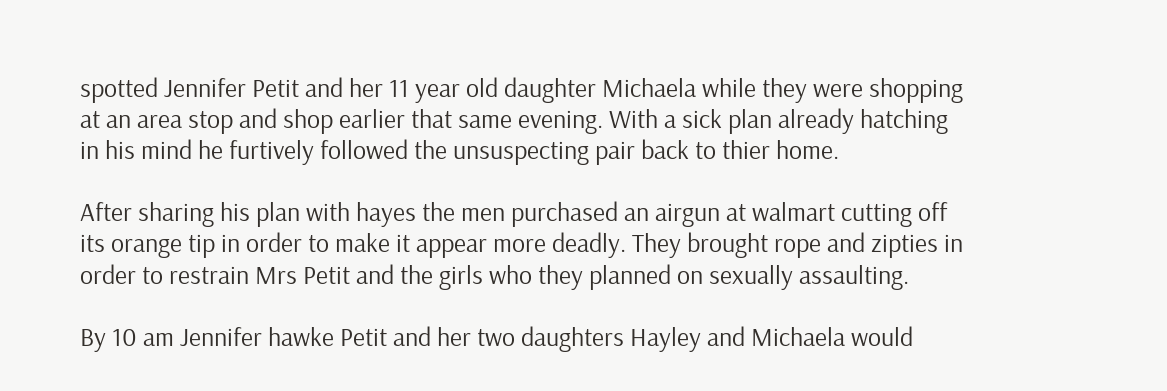spotted Jennifer Petit and her 11 year old daughter Michaela while they were shopping at an area stop and shop earlier that same evening. With a sick plan already hatching in his mind he furtively followed the unsuspecting pair back to thier home.

After sharing his plan with hayes the men purchased an airgun at walmart cutting off its orange tip in order to make it appear more deadly. They brought rope and zipties in order to restrain Mrs Petit and the girls who they planned on sexually assaulting.

By 10 am Jennifer hawke Petit and her two daughters Hayley and Michaela would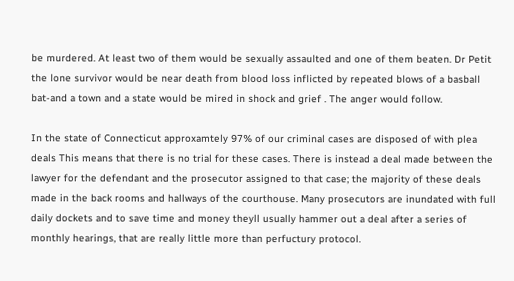be murdered. At least two of them would be sexually assaulted and one of them beaten. Dr Petit the lone survivor would be near death from blood loss inflicted by repeated blows of a basball bat-and a town and a state would be mired in shock and grief . The anger would follow.

In the state of Connecticut approxamtely 97% of our criminal cases are disposed of with plea deals This means that there is no trial for these cases. There is instead a deal made between the lawyer for the defendant and the prosecutor assigned to that case; the majority of these deals made in the back rooms and hallways of the courthouse. Many prosecutors are inundated with full daily dockets and to save time and money theyll usually hammer out a deal after a series of monthly hearings, that are really little more than perfuctury protocol.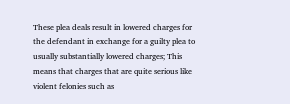These plea deals result in lowered charges for the defendant in exchange for a guilty plea to usually substantially lowered charges; This means that charges that are quite serious like violent felonies such as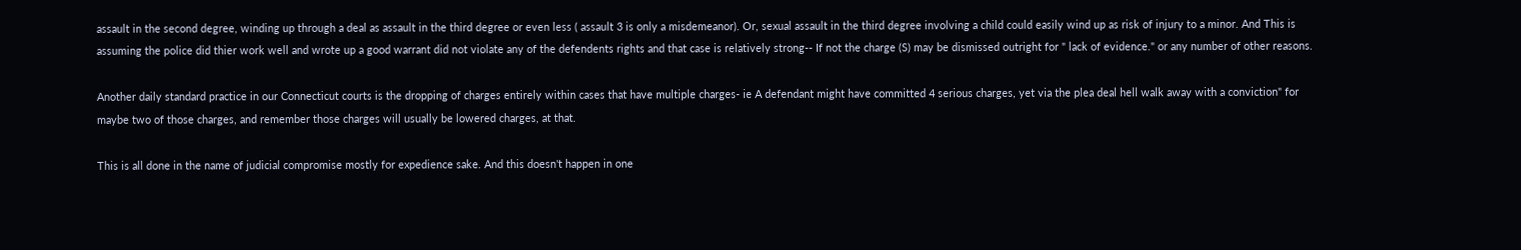assault in the second degree, winding up through a deal as assault in the third degree or even less ( assault 3 is only a misdemeanor). Or, sexual assault in the third degree involving a child could easily wind up as risk of injury to a minor. And This is assuming the police did thier work well and wrote up a good warrant did not violate any of the defendents rights and that case is relatively strong-- If not the charge (S) may be dismissed outright for " lack of evidence." or any number of other reasons.

Another daily standard practice in our Connecticut courts is the dropping of charges entirely within cases that have multiple charges- ie A defendant might have committed 4 serious charges, yet via the plea deal hell walk away with a conviction" for maybe two of those charges, and remember those charges will usually be lowered charges, at that.

This is all done in the name of judicial compromise mostly for expedience sake. And this doesn't happen in one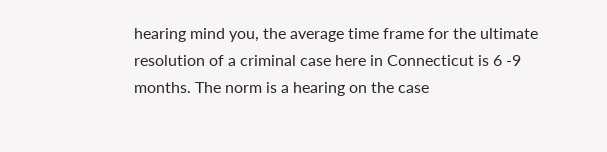hearing mind you, the average time frame for the ultimate resolution of a criminal case here in Connecticut is 6 -9 months. The norm is a hearing on the case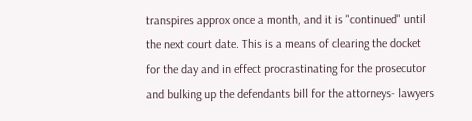transpires approx once a month, and it is "continued" until the next court date. This is a means of clearing the docket for the day and in effect procrastinating for the prosecutor and bulking up the defendants bill for the attorneys- lawyers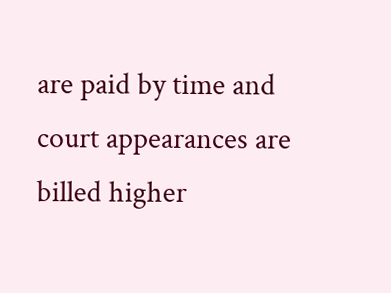are paid by time and court appearances are billed higher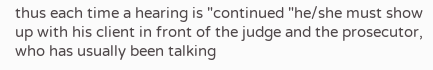thus each time a hearing is "continued "he/she must show up with his client in front of the judge and the prosecutor, who has usually been talking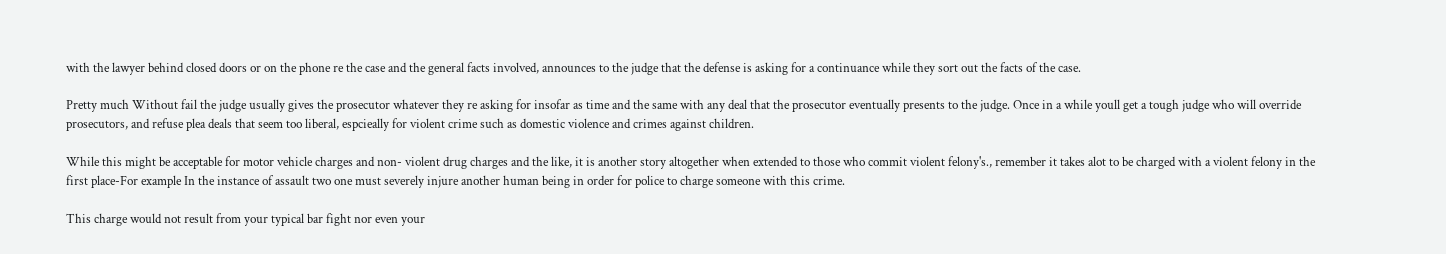with the lawyer behind closed doors or on the phone re the case and the general facts involved, announces to the judge that the defense is asking for a continuance while they sort out the facts of the case.

Pretty much Without fail the judge usually gives the prosecutor whatever they re asking for insofar as time and the same with any deal that the prosecutor eventually presents to the judge. Once in a while youll get a tough judge who will override prosecutors, and refuse plea deals that seem too liberal, espcieally for violent crime such as domestic violence and crimes against children.

While this might be acceptable for motor vehicle charges and non- violent drug charges and the like, it is another story altogether when extended to those who commit violent felony's., remember it takes alot to be charged with a violent felony in the first place-For example In the instance of assault two one must severely injure another human being in order for police to charge someone with this crime.

This charge would not result from your typical bar fight nor even your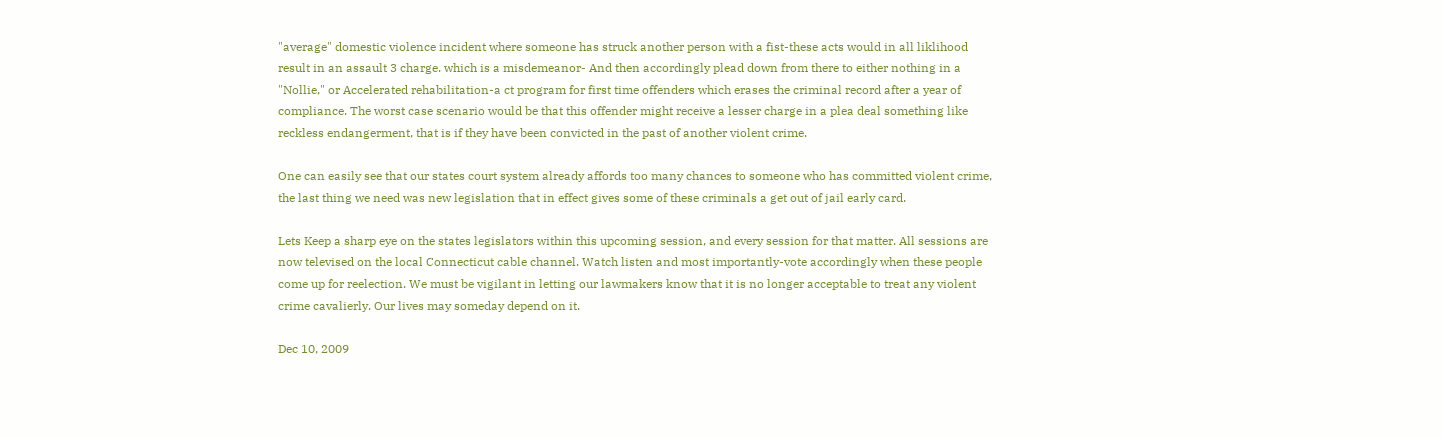"average" domestic violence incident where someone has struck another person with a fist-these acts would in all liklihood result in an assault 3 charge. which is a misdemeanor- And then accordingly plead down from there to either nothing in a "Nollie," or Accelerated rehabilitation-a ct program for first time offenders which erases the criminal record after a year of compliance. The worst case scenario would be that this offender might receive a lesser charge in a plea deal something like reckless endangerment, that is if they have been convicted in the past of another violent crime.

One can easily see that our states court system already affords too many chances to someone who has committed violent crime, the last thing we need was new legislation that in effect gives some of these criminals a get out of jail early card.

Lets Keep a sharp eye on the states legislators within this upcoming session, and every session for that matter. All sessions are now televised on the local Connecticut cable channel. Watch listen and most importantly-vote accordingly when these people come up for reelection. We must be vigilant in letting our lawmakers know that it is no longer acceptable to treat any violent crime cavalierly. Our lives may someday depend on it.

Dec 10, 2009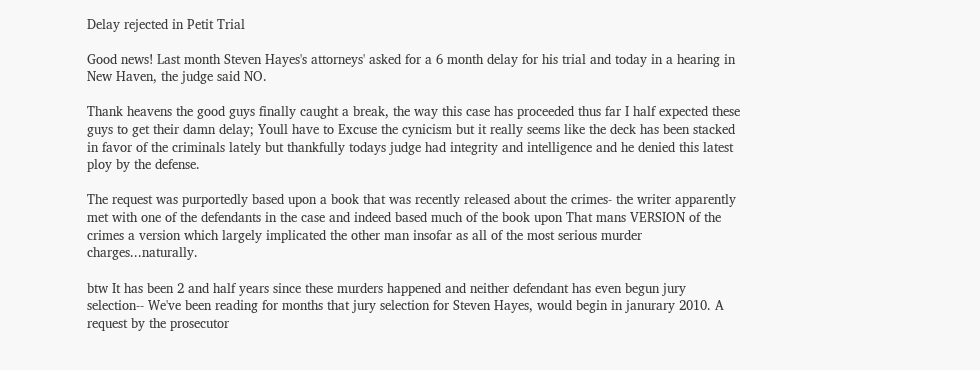Delay rejected in Petit Trial

Good news! Last month Steven Hayes's attorneys' asked for a 6 month delay for his trial and today in a hearing in New Haven, the judge said NO.

Thank heavens the good guys finally caught a break, the way this case has proceeded thus far I half expected these guys to get their damn delay; Youll have to Excuse the cynicism but it really seems like the deck has been stacked in favor of the criminals lately but thankfully todays judge had integrity and intelligence and he denied this latest ploy by the defense.

The request was purportedly based upon a book that was recently released about the crimes- the writer apparently met with one of the defendants in the case and indeed based much of the book upon That mans VERSION of the crimes a version which largely implicated the other man insofar as all of the most serious murder charges...naturally.

btw It has been 2 and half years since these murders happened and neither defendant has even begun jury selection-- We've been reading for months that jury selection for Steven Hayes, would begin in janurary 2010. A request by the prosecutor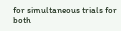for simultaneous trials for both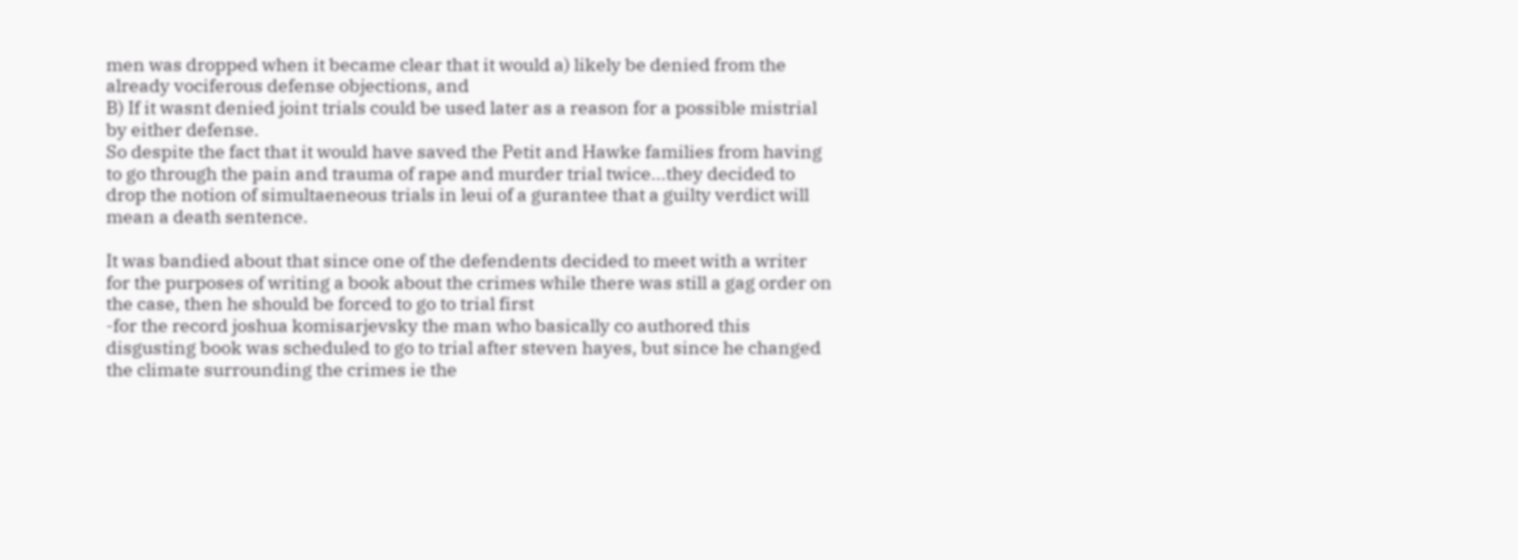men was dropped when it became clear that it would a) likely be denied from the already vociferous defense objections, and
B) If it wasnt denied joint trials could be used later as a reason for a possible mistrial by either defense.
So despite the fact that it would have saved the Petit and Hawke families from having to go through the pain and trauma of rape and murder trial twice...they decided to drop the notion of simultaeneous trials in leui of a gurantee that a guilty verdict will mean a death sentence.

It was bandied about that since one of the defendents decided to meet with a writer for the purposes of writing a book about the crimes while there was still a gag order on the case, then he should be forced to go to trial first
-for the record joshua komisarjevsky the man who basically co authored this disgusting book was scheduled to go to trial after steven hayes, but since he changed the climate surrounding the crimes ie the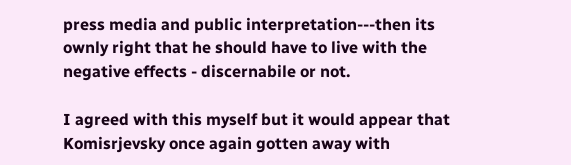press media and public interpretation---then its ownly right that he should have to live with the negative effects - discernabile or not.

I agreed with this myself but it would appear that Komisrjevsky once again gotten away with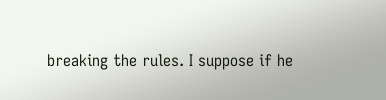breaking the rules. I suppose if he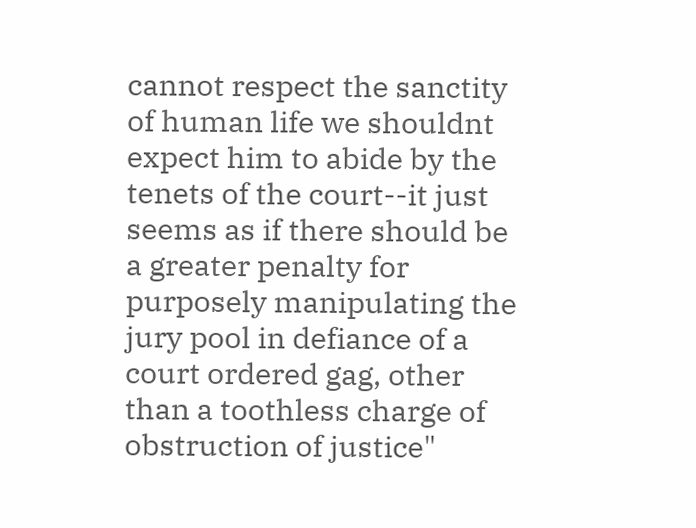cannot respect the sanctity of human life we shouldnt expect him to abide by the tenets of the court--it just seems as if there should be a greater penalty for purposely manipulating the jury pool in defiance of a court ordered gag, other than a toothless charge of obstruction of justice"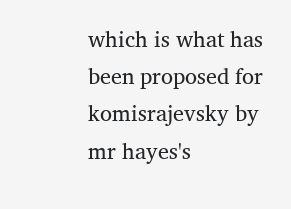which is what has been proposed for komisrajevsky by mr hayes's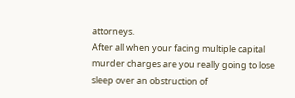attorneys.
After all when your facing multiple capital murder charges are you really going to lose sleep over an obstruction of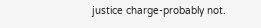justice charge-probably not.